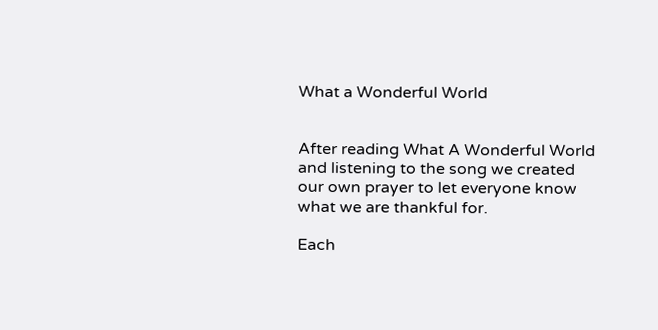What a Wonderful World


After reading What A Wonderful World and listening to the song we created our own prayer to let everyone know what we are thankful for.

Each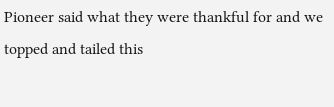Pioneer said what they were thankful for and we topped and tailed this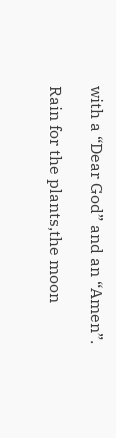with a “Dear God” and an “Amen”.

Rain for the plants,the moon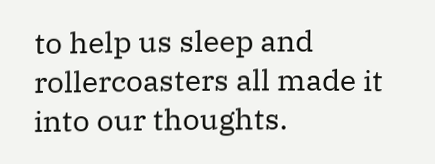to help us sleep and rollercoasters all made it into our thoughts.